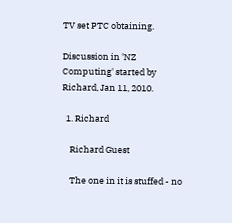TV set PTC obtaining.

Discussion in 'NZ Computing' started by Richard, Jan 11, 2010.

  1. Richard

    Richard Guest

    The one in it is stuffed - no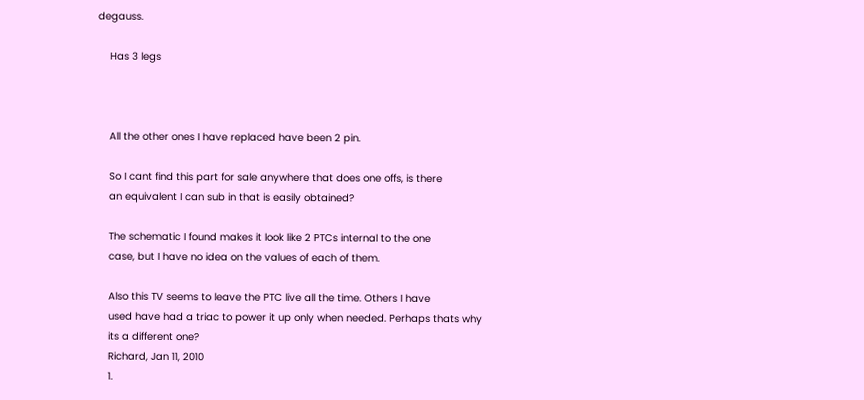degauss.

    Has 3 legs



    All the other ones I have replaced have been 2 pin.

    So I cant find this part for sale anywhere that does one offs, is there
    an equivalent I can sub in that is easily obtained?

    The schematic I found makes it look like 2 PTCs internal to the one
    case, but I have no idea on the values of each of them.

    Also this TV seems to leave the PTC live all the time. Others I have
    used have had a triac to power it up only when needed. Perhaps thats why
    its a different one?
    Richard, Jan 11, 2010
    1.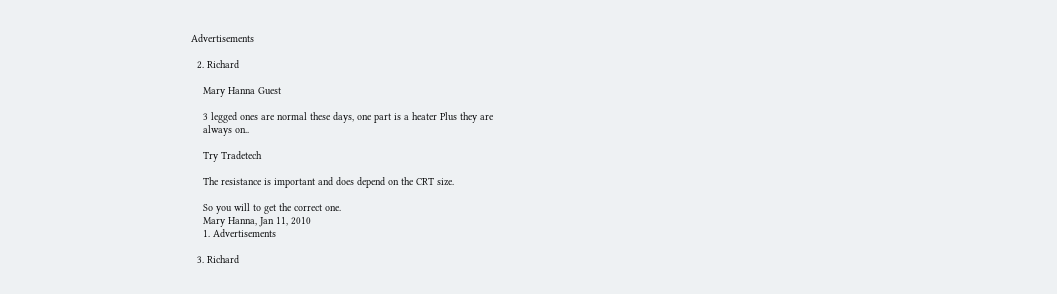Advertisements

  2. Richard

    Mary Hanna Guest

    3 legged ones are normal these days, one part is a heater Plus they are
    always on..

    Try Tradetech

    The resistance is important and does depend on the CRT size.

    So you will to get the correct one.
    Mary Hanna, Jan 11, 2010
    1. Advertisements

  3. Richard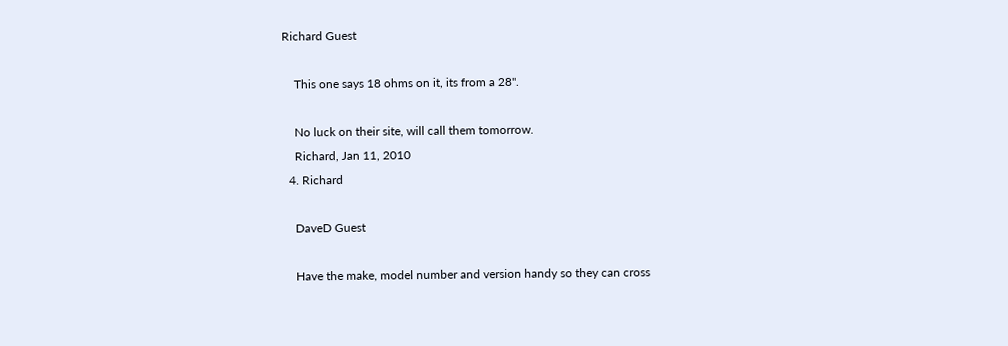Richard Guest

    This one says 18 ohms on it, its from a 28".

    No luck on their site, will call them tomorrow.
    Richard, Jan 11, 2010
  4. Richard

    DaveD Guest

    Have the make, model number and version handy so they can cross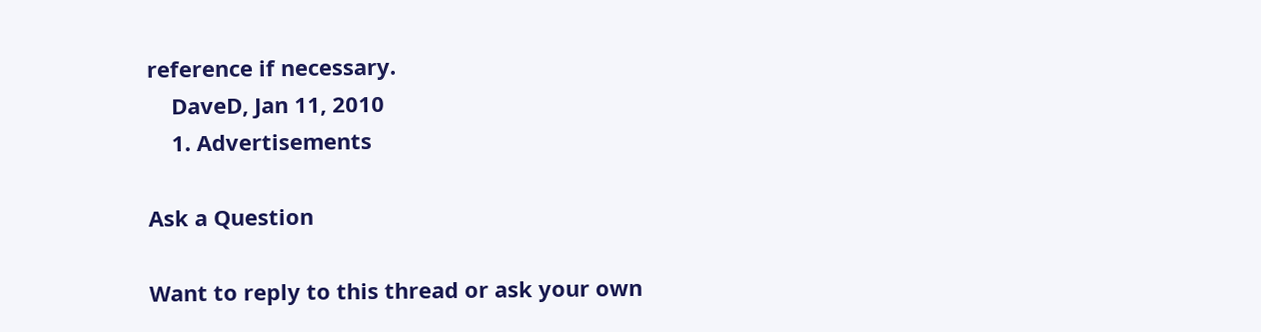reference if necessary.
    DaveD, Jan 11, 2010
    1. Advertisements

Ask a Question

Want to reply to this thread or ask your own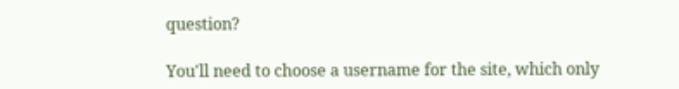question?

You'll need to choose a username for the site, which only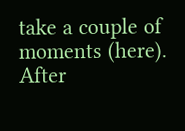take a couple of moments (here). After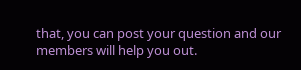that, you can post your question and our members will help you out.